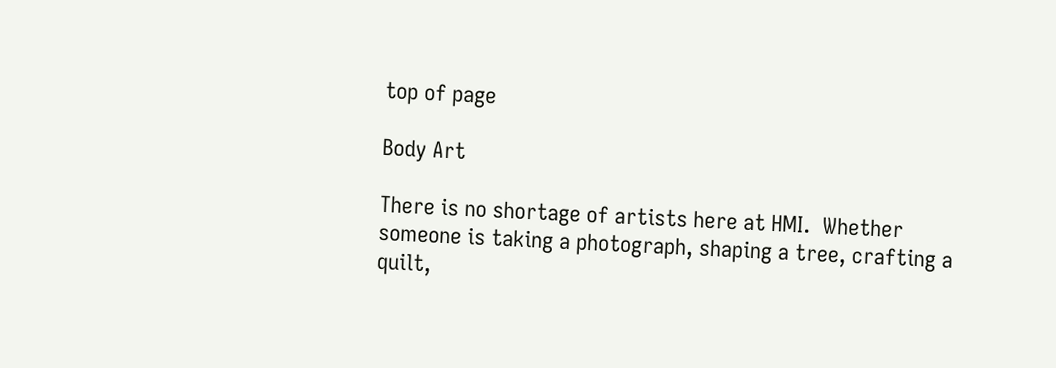top of page

Body Art

There is no shortage of artists here at HMI.  Whether someone is taking a photograph, shaping a tree, crafting a quilt,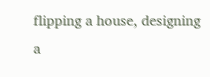flipping a house, designing a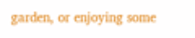garden, or enjoying some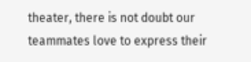theater, there is not doubt our teammates love to express their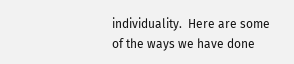individuality.  Here are some of the ways we have done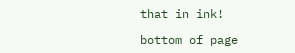that in ink!

bottom of page